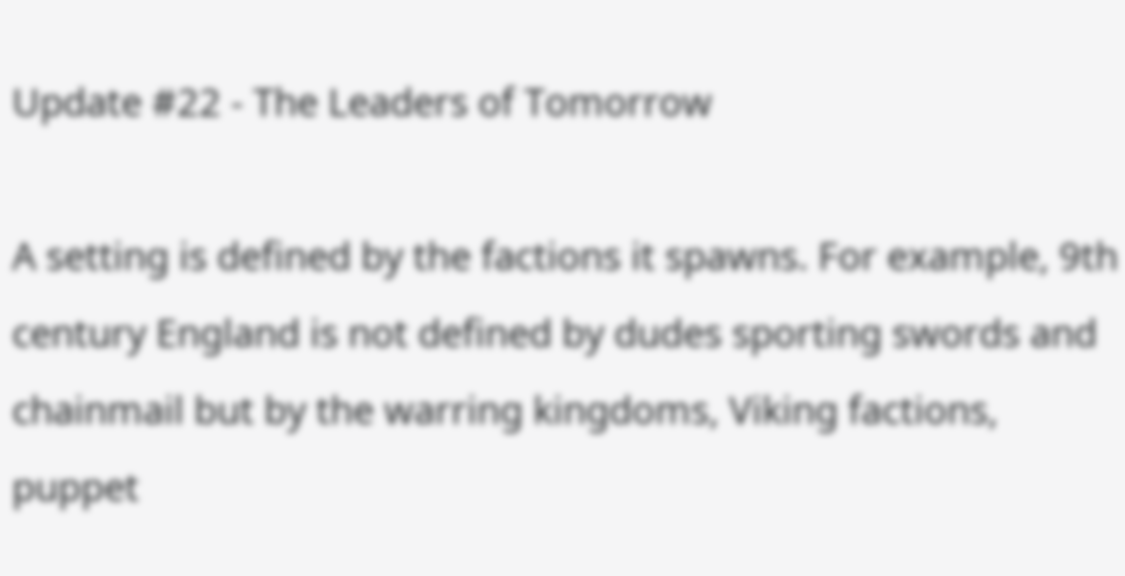Update #22 - The Leaders of Tomorrow

A setting is defined by the factions it spawns. For example, 9th century England is not defined by dudes sporting swords and chainmail but by the warring kingdoms, Viking factions, puppet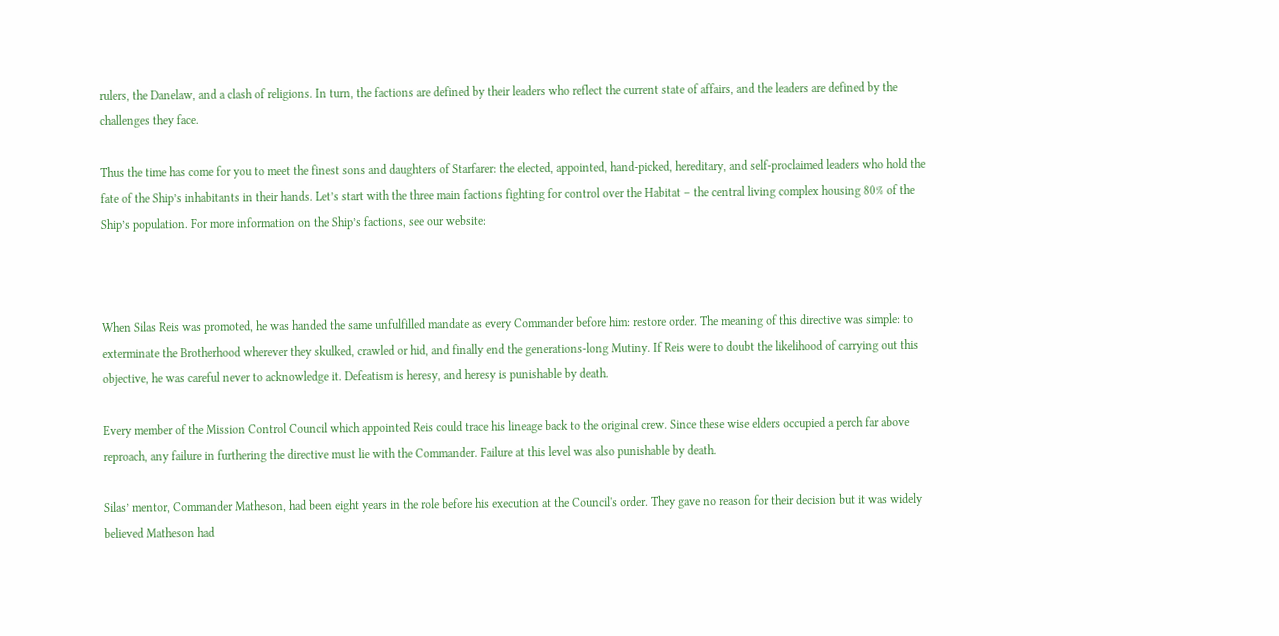rulers, the Danelaw, and a clash of religions. In turn, the factions are defined by their leaders who reflect the current state of affairs, and the leaders are defined by the challenges they face.

Thus the time has come for you to meet the finest sons and daughters of Starfarer: the elected, appointed, hand-picked, hereditary, and self-proclaimed leaders who hold the fate of the Ship’s inhabitants in their hands. Let’s start with the three main factions fighting for control over the Habitat – the central living complex housing 80% of the Ship’s population. For more information on the Ship’s factions, see our website:



When Silas Reis was promoted, he was handed the same unfulfilled mandate as every Commander before him: restore order. The meaning of this directive was simple: to exterminate the Brotherhood wherever they skulked, crawled or hid, and finally end the generations-long Mutiny. If Reis were to doubt the likelihood of carrying out this objective, he was careful never to acknowledge it. Defeatism is heresy, and heresy is punishable by death.

Every member of the Mission Control Council which appointed Reis could trace his lineage back to the original crew. Since these wise elders occupied a perch far above reproach, any failure in furthering the directive must lie with the Commander. Failure at this level was also punishable by death.

Silas’ mentor, Commander Matheson, had been eight years in the role before his execution at the Council's order. They gave no reason for their decision but it was widely believed Matheson had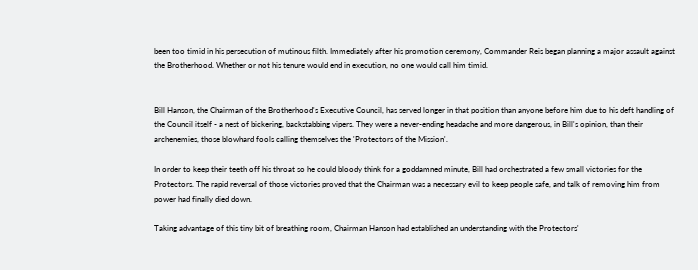been too timid in his persecution of mutinous filth. Immediately after his promotion ceremony, Commander Reis began planning a major assault against the Brotherhood. Whether or not his tenure would end in execution, no one would call him timid.


Bill Hanson, the Chairman of the Brotherhood's Executive Council, has served longer in that position than anyone before him due to his deft handling of the Council itself - a nest of bickering, backstabbing vipers. They were a never-ending headache and more dangerous, in Bill's opinion, than their archenemies, those blowhard fools calling themselves the 'Protectors of the Mission'.

In order to keep their teeth off his throat so he could bloody think for a goddamned minute, Bill had orchestrated a few small victories for the Protectors. The rapid reversal of those victories proved that the Chairman was a necessary evil to keep people safe, and talk of removing him from power had finally died down.

Taking advantage of this tiny bit of breathing room, Chairman Hanson had established an understanding with the Protectors'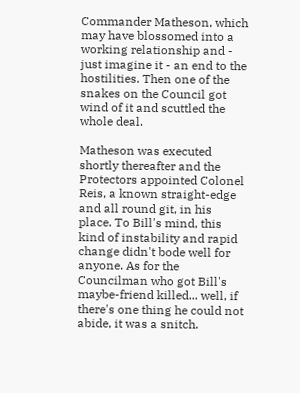Commander Matheson, which may have blossomed into a working relationship and - just imagine it - an end to the hostilities. Then one of the snakes on the Council got wind of it and scuttled the whole deal.

Matheson was executed shortly thereafter and the Protectors appointed Colonel Reis, a known straight-edge and all round git, in his place. To Bill's mind, this kind of instability and rapid change didn't bode well for anyone. As for the Councilman who got Bill's maybe-friend killed... well, if there's one thing he could not abide, it was a snitch.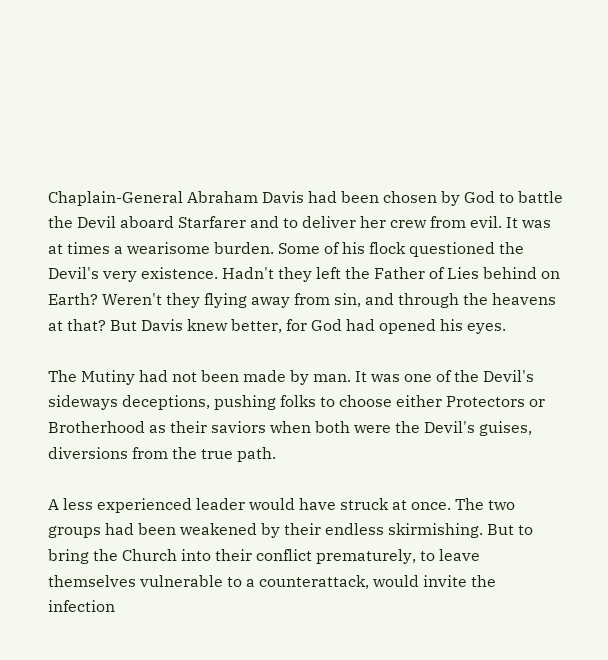Chaplain-General Abraham Davis had been chosen by God to battle the Devil aboard Starfarer and to deliver her crew from evil. It was at times a wearisome burden. Some of his flock questioned the Devil's very existence. Hadn't they left the Father of Lies behind on Earth? Weren't they flying away from sin, and through the heavens at that? But Davis knew better, for God had opened his eyes.

The Mutiny had not been made by man. It was one of the Devil's sideways deceptions, pushing folks to choose either Protectors or Brotherhood as their saviors when both were the Devil's guises, diversions from the true path.

A less experienced leader would have struck at once. The two groups had been weakened by their endless skirmishing. But to bring the Church into their conflict prematurely, to leave themselves vulnerable to a counterattack, would invite the infection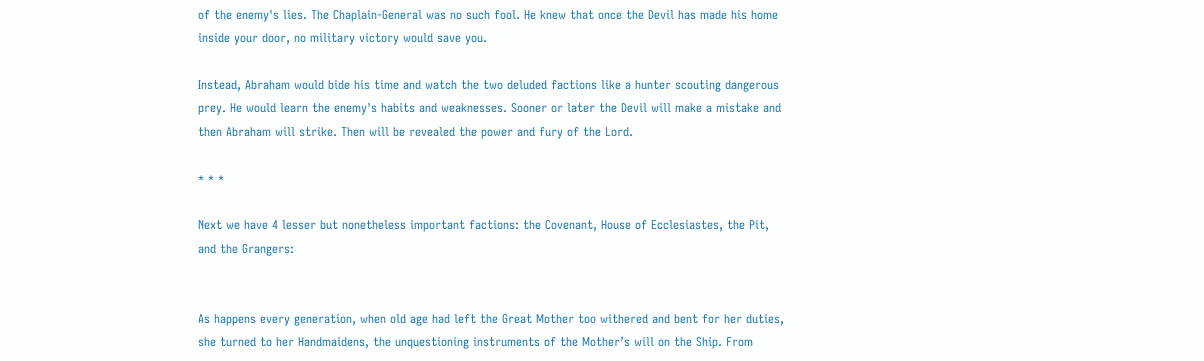of the enemy's lies. The Chaplain-General was no such fool. He knew that once the Devil has made his home inside your door, no military victory would save you.

Instead, Abraham would bide his time and watch the two deluded factions like a hunter scouting dangerous prey. He would learn the enemy's habits and weaknesses. Sooner or later the Devil will make a mistake and then Abraham will strike. Then will be revealed the power and fury of the Lord.

* * *

Next we have 4 lesser but nonetheless important factions: the Covenant, House of Ecclesiastes, the Pit, and the Grangers:


As happens every generation, when old age had left the Great Mother too withered and bent for her duties, she turned to her Handmaidens, the unquestioning instruments of the Mother’s will on the Ship. From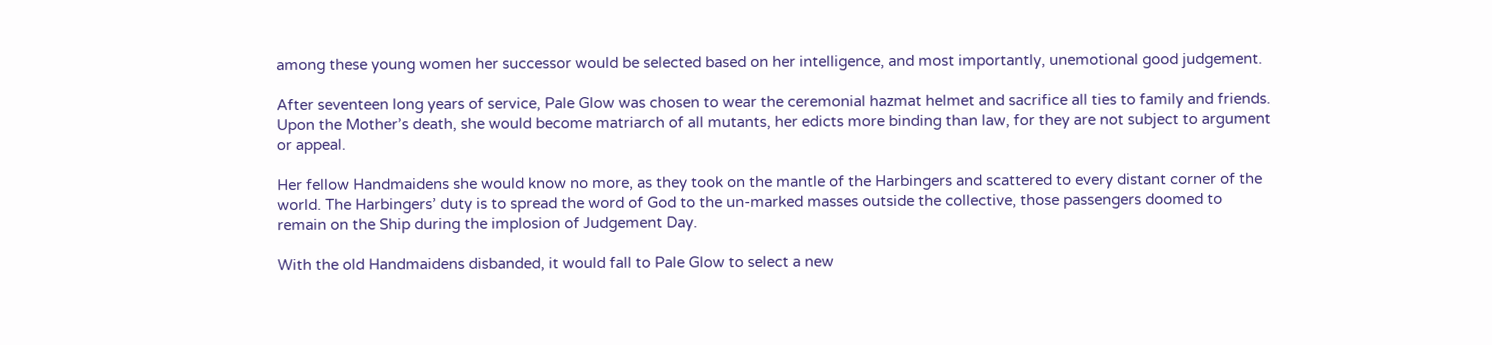among these young women her successor would be selected based on her intelligence, and most importantly, unemotional good judgement.

After seventeen long years of service, Pale Glow was chosen to wear the ceremonial hazmat helmet and sacrifice all ties to family and friends. Upon the Mother’s death, she would become matriarch of all mutants, her edicts more binding than law, for they are not subject to argument or appeal.

Her fellow Handmaidens she would know no more, as they took on the mantle of the Harbingers and scattered to every distant corner of the world. The Harbingers’ duty is to spread the word of God to the un-marked masses outside the collective, those passengers doomed to remain on the Ship during the implosion of Judgement Day.

With the old Handmaidens disbanded, it would fall to Pale Glow to select a new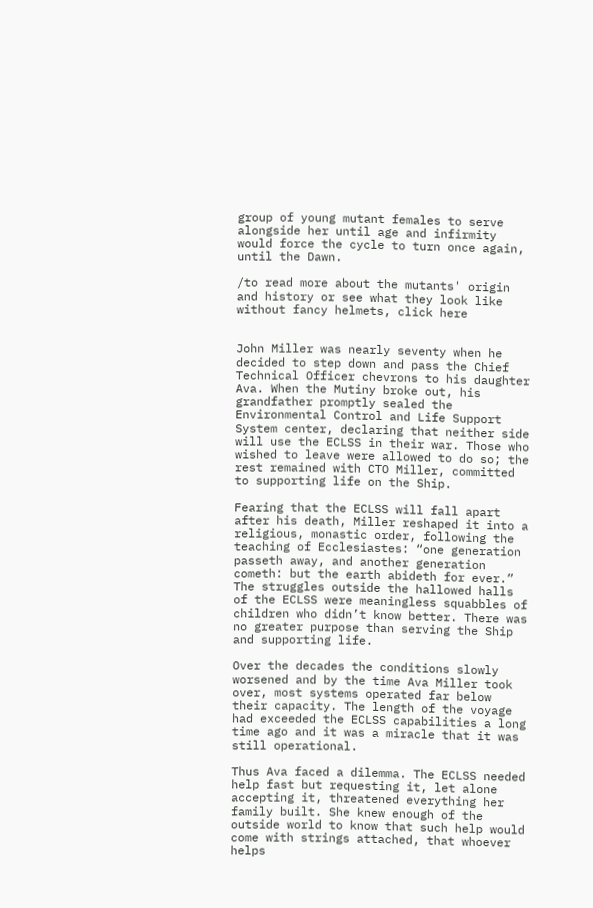group of young mutant females to serve alongside her until age and infirmity would force the cycle to turn once again, until the Dawn.

/to read more about the mutants' origin and history or see what they look like without fancy helmets, click here


John Miller was nearly seventy when he decided to step down and pass the Chief Technical Officer chevrons to his daughter Ava. When the Mutiny broke out, his grandfather promptly sealed the Environmental Control and Life Support System center, declaring that neither side will use the ECLSS in their war. Those who wished to leave were allowed to do so; the rest remained with CTO Miller, committed to supporting life on the Ship.

Fearing that the ECLSS will fall apart after his death, Miller reshaped it into a religious, monastic order, following the teaching of Ecclesiastes: “one generation passeth away, and another generation cometh: but the earth abideth for ever.” The struggles outside the hallowed halls of the ECLSS were meaningless squabbles of children who didn’t know better. There was no greater purpose than serving the Ship and supporting life.

Over the decades the conditions slowly worsened and by the time Ava Miller took over, most systems operated far below their capacity. The length of the voyage had exceeded the ECLSS capabilities a long time ago and it was a miracle that it was still operational.

Thus Ava faced a dilemma. The ECLSS needed help fast but requesting it, let alone accepting it, threatened everything her family built. She knew enough of the outside world to know that such help would come with strings attached, that whoever helps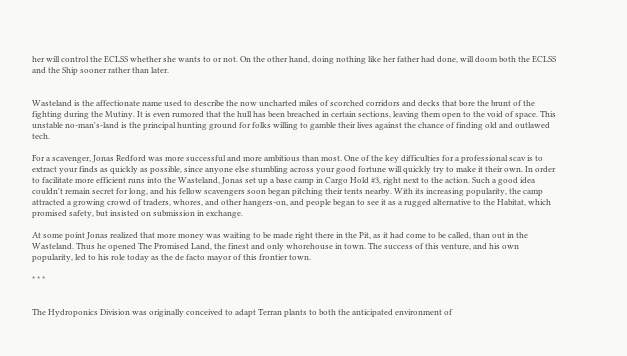her will control the ECLSS whether she wants to or not. On the other hand, doing nothing like her father had done, will doom both the ECLSS and the Ship sooner rather than later.


Wasteland is the affectionate name used to describe the now uncharted miles of scorched corridors and decks that bore the brunt of the fighting during the Mutiny. It is even rumored that the hull has been breached in certain sections, leaving them open to the void of space. This unstable no-man's-land is the principal hunting ground for folks willing to gamble their lives against the chance of finding old and outlawed tech.

For a scavenger, Jonas Redford was more successful and more ambitious than most. One of the key difficulties for a professional scav is to extract your finds as quickly as possible, since anyone else stumbling across your good fortune will quickly try to make it their own. In order to facilitate more efficient runs into the Wasteland, Jonas set up a base camp in Cargo Hold #3, right next to the action. Such a good idea couldn't remain secret for long, and his fellow scavengers soon began pitching their tents nearby. With its increasing popularity, the camp attracted a growing crowd of traders, whores, and other hangers-on, and people began to see it as a rugged alternative to the Habitat, which promised safety, but insisted on submission in exchange.

At some point Jonas realized that more money was waiting to be made right there in the Pit, as it had come to be called, than out in the Wasteland. Thus he opened The Promised Land, the finest and only whorehouse in town. The success of this venture, and his own popularity, led to his role today as the de facto mayor of this frontier town.

* * *


The Hydroponics Division was originally conceived to adapt Terran plants to both the anticipated environment of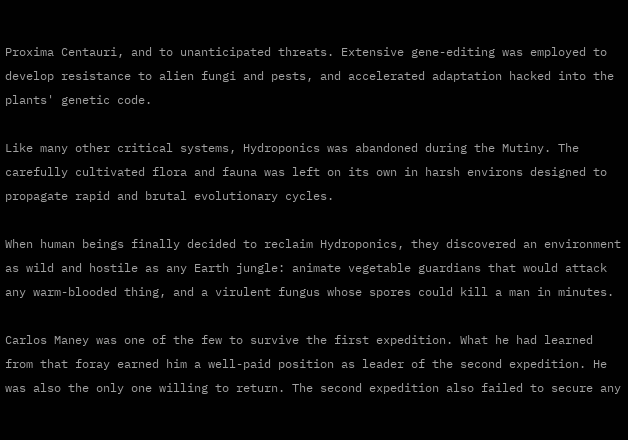Proxima Centauri, and to unanticipated threats. Extensive gene-editing was employed to develop resistance to alien fungi and pests, and accelerated adaptation hacked into the plants' genetic code.

Like many other critical systems, Hydroponics was abandoned during the Mutiny. The carefully cultivated flora and fauna was left on its own in harsh environs designed to propagate rapid and brutal evolutionary cycles.

When human beings finally decided to reclaim Hydroponics, they discovered an environment as wild and hostile as any Earth jungle: animate vegetable guardians that would attack any warm-blooded thing, and a virulent fungus whose spores could kill a man in minutes.

Carlos Maney was one of the few to survive the first expedition. What he had learned from that foray earned him a well-paid position as leader of the second expedition. He was also the only one willing to return. The second expedition also failed to secure any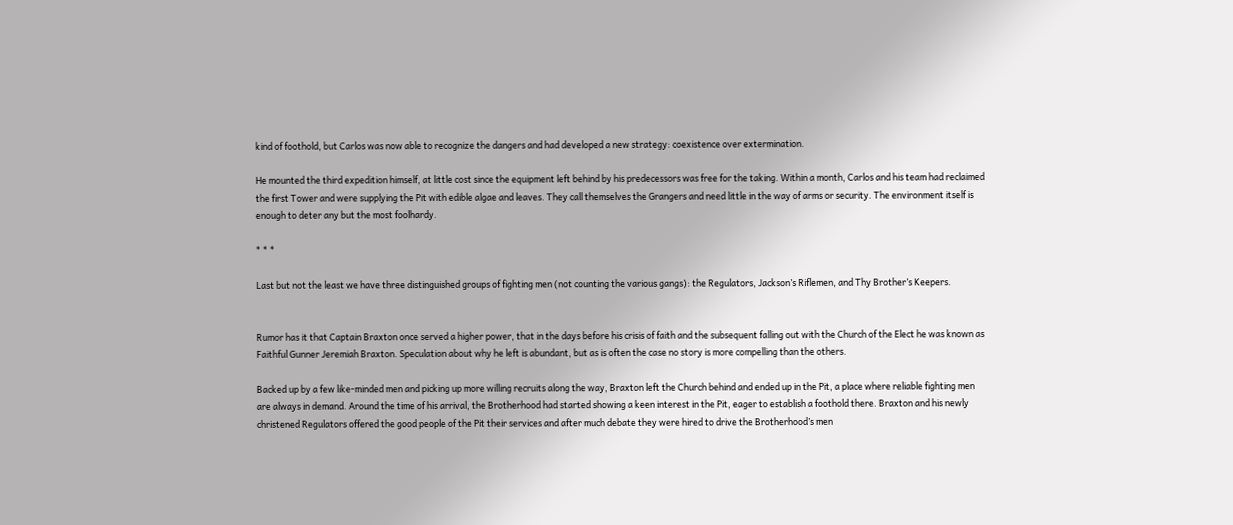kind of foothold, but Carlos was now able to recognize the dangers and had developed a new strategy: coexistence over extermination.

He mounted the third expedition himself, at little cost since the equipment left behind by his predecessors was free for the taking. Within a month, Carlos and his team had reclaimed the first Tower and were supplying the Pit with edible algae and leaves. They call themselves the Grangers and need little in the way of arms or security. The environment itself is enough to deter any but the most foolhardy.

* * *

Last but not the least we have three distinguished groups of fighting men (not counting the various gangs): the Regulators, Jackson’s Riflemen, and Thy Brother’s Keepers.


Rumor has it that Captain Braxton once served a higher power, that in the days before his crisis of faith and the subsequent falling out with the Church of the Elect he was known as Faithful Gunner Jeremiah Braxton. Speculation about why he left is abundant, but as is often the case no story is more compelling than the others.

Backed up by a few like-minded men and picking up more willing recruits along the way, Braxton left the Church behind and ended up in the Pit, a place where reliable fighting men are always in demand. Around the time of his arrival, the Brotherhood had started showing a keen interest in the Pit, eager to establish a foothold there. Braxton and his newly christened Regulators offered the good people of the Pit their services and after much debate they were hired to drive the Brotherhood’s men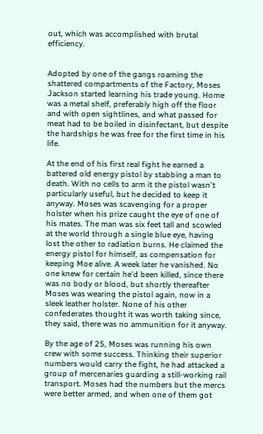out, which was accomplished with brutal efficiency.


Adopted by one of the gangs roaming the shattered compartments of the Factory, Moses Jackson started learning his trade young. Home was a metal shelf, preferably high off the floor and with open sightlines, and what passed for meat had to be boiled in disinfectant, but despite the hardships he was free for the first time in his life.

At the end of his first real fight he earned a battered old energy pistol by stabbing a man to death. With no cells to arm it the pistol wasn't particularly useful, but he decided to keep it anyway. Moses was scavenging for a proper holster when his prize caught the eye of one of his mates. The man was six feet tall and scowled at the world through a single blue eye, having lost the other to radiation burns. He claimed the energy pistol for himself, as compensation for keeping Moe alive. A week later he vanished. No one knew for certain he'd been killed, since there was no body or blood, but shortly thereafter Moses was wearing the pistol again, now in a sleek leather holster. None of his other confederates thought it was worth taking since, they said, there was no ammunition for it anyway.

By the age of 25, Moses was running his own crew with some success. Thinking their superior numbers would carry the fight, he had attacked a group of mercenaries guarding a still-working rail transport. Moses had the numbers but the mercs were better armed, and when one of them got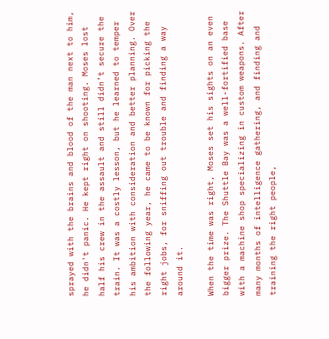sprayed with the brains and blood of the man next to him, he didn't panic. He kept right on shooting. Moses lost half his crew in the assault and still didn’t secure the train. It was a costly lesson, but he learned to temper his ambition with consideration and better planning. Over the following year, he came to be known for picking the right jobs, for sniffing out trouble and finding a way around it.

When the time was right, Moses set his sights on an even bigger prize. The Shuttle Bay was a well-fortified base with a machine shop specializing in custom weapons. After many months of intelligence gathering, and finding and training the right people,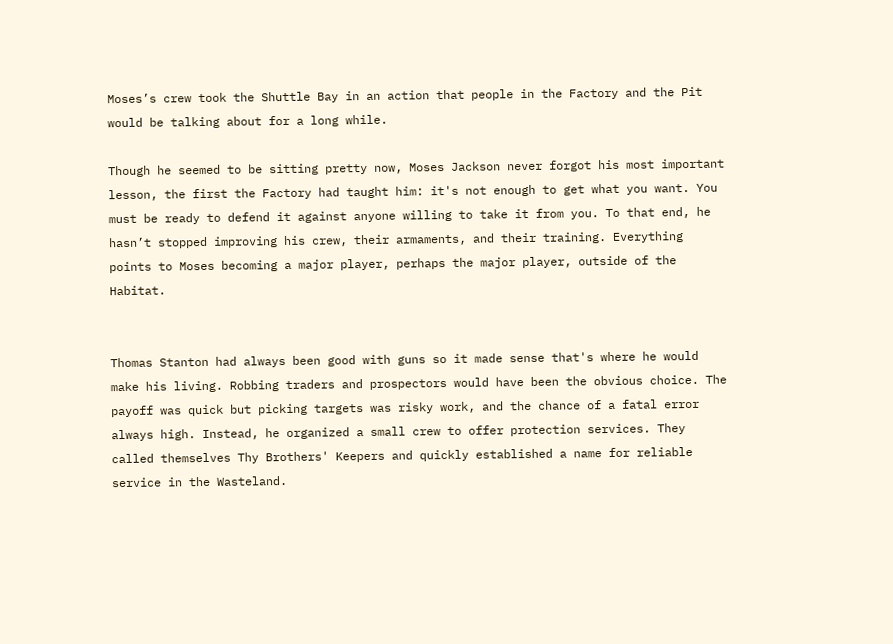Moses’s crew took the Shuttle Bay in an action that people in the Factory and the Pit would be talking about for a long while.

Though he seemed to be sitting pretty now, Moses Jackson never forgot his most important lesson, the first the Factory had taught him: it's not enough to get what you want. You must be ready to defend it against anyone willing to take it from you. To that end, he hasn’t stopped improving his crew, their armaments, and their training. Everything points to Moses becoming a major player, perhaps the major player, outside of the Habitat.


Thomas Stanton had always been good with guns so it made sense that's where he would make his living. Robbing traders and prospectors would have been the obvious choice. The payoff was quick but picking targets was risky work, and the chance of a fatal error always high. Instead, he organized a small crew to offer protection services. They called themselves Thy Brothers' Keepers and quickly established a name for reliable service in the Wasteland.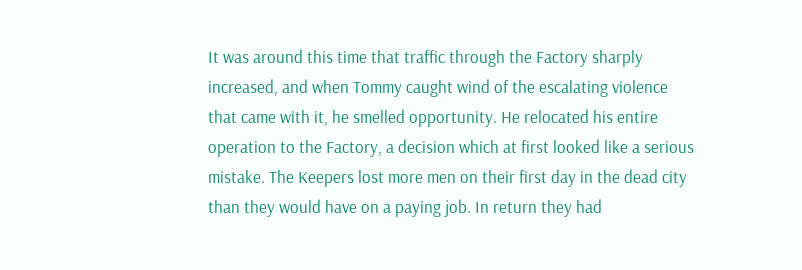It was around this time that traffic through the Factory sharply increased, and when Tommy caught wind of the escalating violence that came with it, he smelled opportunity. He relocated his entire operation to the Factory, a decision which at first looked like a serious mistake. The Keepers lost more men on their first day in the dead city than they would have on a paying job. In return they had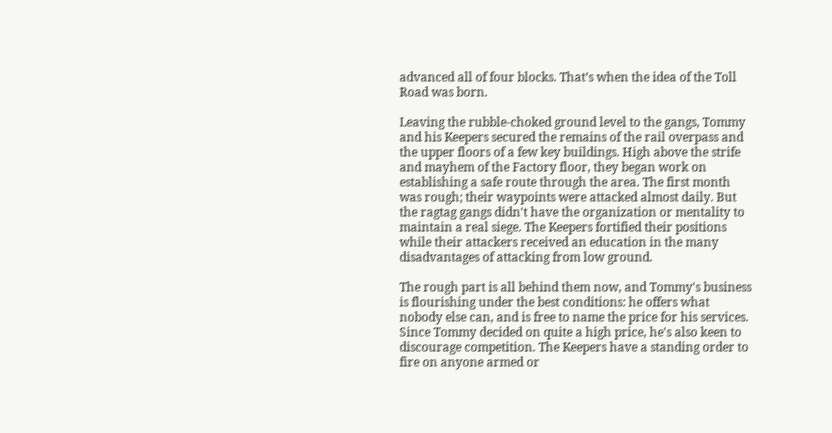advanced all of four blocks. That’s when the idea of the Toll Road was born.

Leaving the rubble-choked ground level to the gangs, Tommy and his Keepers secured the remains of the rail overpass and the upper floors of a few key buildings. High above the strife and mayhem of the Factory floor, they began work on establishing a safe route through the area. The first month was rough; their waypoints were attacked almost daily. But the ragtag gangs didn't have the organization or mentality to maintain a real siege. The Keepers fortified their positions while their attackers received an education in the many disadvantages of attacking from low ground.

The rough part is all behind them now, and Tommy's business is flourishing under the best conditions: he offers what nobody else can, and is free to name the price for his services. Since Tommy decided on quite a high price, he's also keen to discourage competition. The Keepers have a standing order to fire on anyone armed or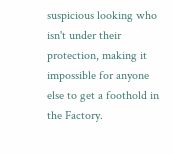suspicious looking who isn't under their protection, making it impossible for anyone else to get a foothold in the Factory.